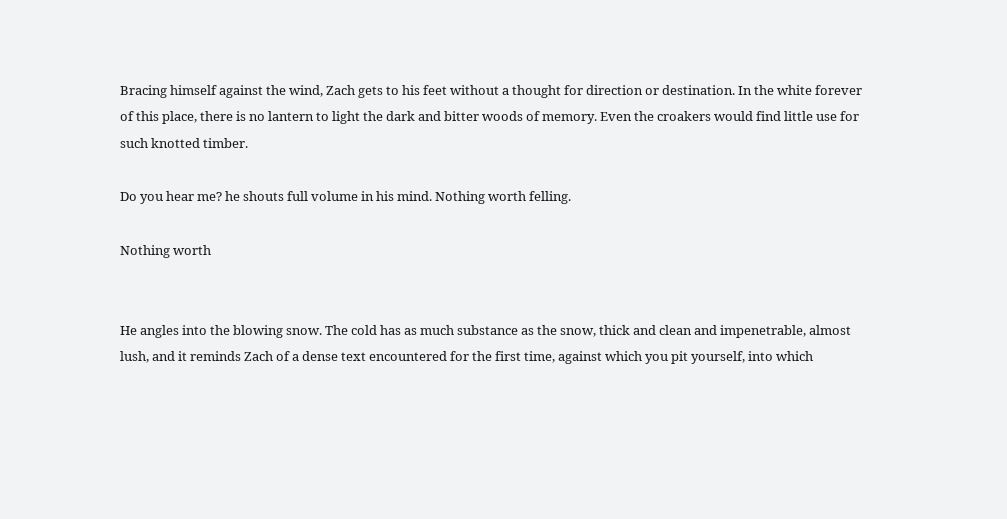Bracing himself against the wind, Zach gets to his feet without a thought for direction or destination. In the white forever of this place, there is no lantern to light the dark and bitter woods of memory. Even the croakers would find little use for such knotted timber.

Do you hear me? he shouts full volume in his mind. Nothing worth felling.

Nothing worth


He angles into the blowing snow. The cold has as much substance as the snow, thick and clean and impenetrable, almost lush, and it reminds Zach of a dense text encountered for the first time, against which you pit yourself, into which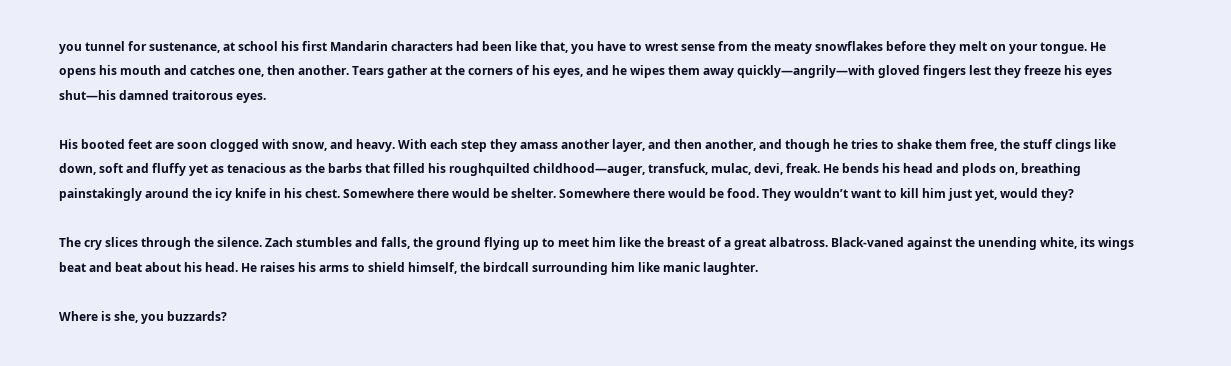you tunnel for sustenance, at school his first Mandarin characters had been like that, you have to wrest sense from the meaty snowflakes before they melt on your tongue. He opens his mouth and catches one, then another. Tears gather at the corners of his eyes, and he wipes them away quickly—angrily—with gloved fingers lest they freeze his eyes shut—his damned traitorous eyes.

His booted feet are soon clogged with snow, and heavy. With each step they amass another layer, and then another, and though he tries to shake them free, the stuff clings like down, soft and fluffy yet as tenacious as the barbs that filled his roughquilted childhood—auger, transfuck, mulac, devi, freak. He bends his head and plods on, breathing painstakingly around the icy knife in his chest. Somewhere there would be shelter. Somewhere there would be food. They wouldn’t want to kill him just yet, would they?

The cry slices through the silence. Zach stumbles and falls, the ground flying up to meet him like the breast of a great albatross. Black-vaned against the unending white, its wings beat and beat about his head. He raises his arms to shield himself, the birdcall surrounding him like manic laughter.

Where is she, you buzzards?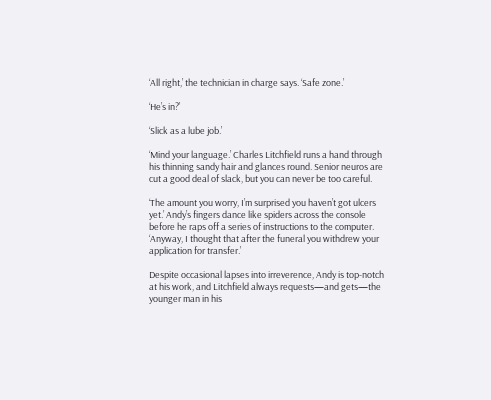‘All right,’ the technician in charge says. ‘Safe zone.’

‘He’s in?’

‘Slick as a lube job.’

‘Mind your language.’ Charles Litchfield runs a hand through his thinning sandy hair and glances round. Senior neuros are cut a good deal of slack, but you can never be too careful.

‘The amount you worry, I’m surprised you haven’t got ulcers yet.’ Andy’s fingers dance like spiders across the console before he raps off a series of instructions to the computer. ‘Anyway, I thought that after the funeral you withdrew your application for transfer.’

Despite occasional lapses into irreverence, Andy is top-notch at his work, and Litchfield always requests—and gets—the younger man in his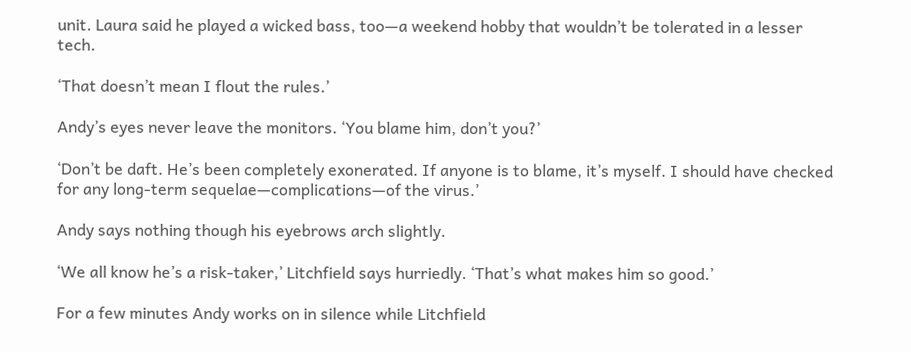unit. Laura said he played a wicked bass, too—a weekend hobby that wouldn’t be tolerated in a lesser tech.

‘That doesn’t mean I flout the rules.’

Andy’s eyes never leave the monitors. ‘You blame him, don’t you?’

‘Don’t be daft. He’s been completely exonerated. If anyone is to blame, it’s myself. I should have checked for any long-term sequelae—complications—of the virus.’

Andy says nothing though his eyebrows arch slightly.

‘We all know he’s a risk-taker,’ Litchfield says hurriedly. ‘That’s what makes him so good.’

For a few minutes Andy works on in silence while Litchfield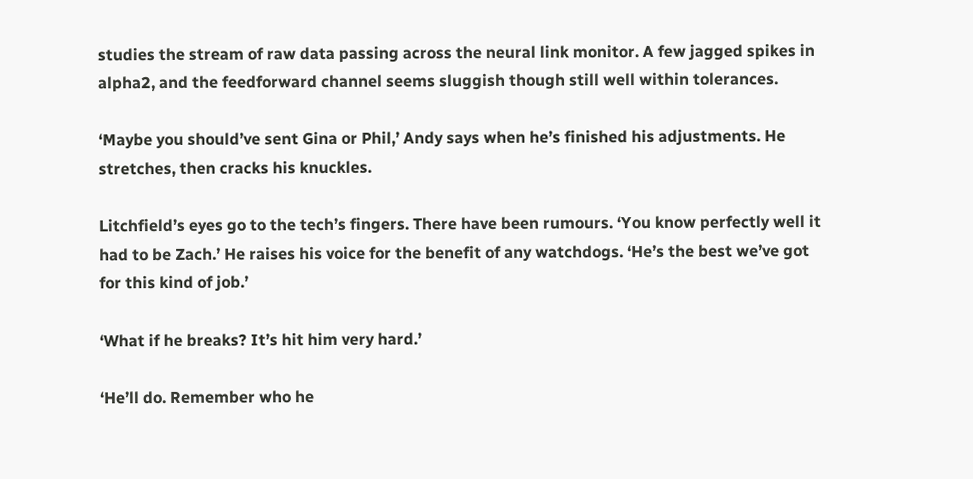studies the stream of raw data passing across the neural link monitor. A few jagged spikes in alpha2, and the feedforward channel seems sluggish though still well within tolerances.

‘Maybe you should’ve sent Gina or Phil,’ Andy says when he’s finished his adjustments. He stretches, then cracks his knuckles.

Litchfield’s eyes go to the tech’s fingers. There have been rumours. ‘You know perfectly well it had to be Zach.’ He raises his voice for the benefit of any watchdogs. ‘He’s the best we’ve got for this kind of job.’

‘What if he breaks? It’s hit him very hard.’

‘He’ll do. Remember who he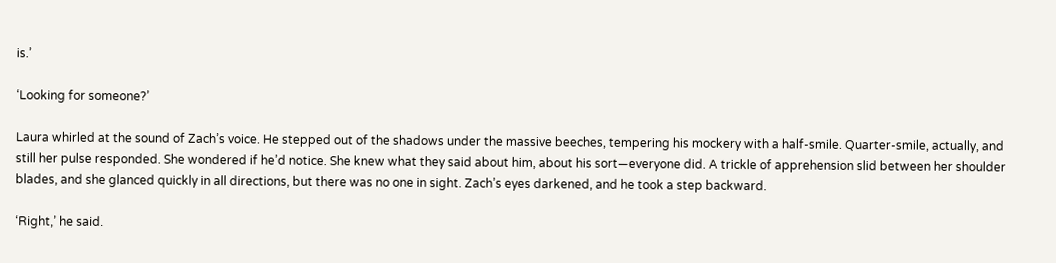is.’

‘Looking for someone?’

Laura whirled at the sound of Zach’s voice. He stepped out of the shadows under the massive beeches, tempering his mockery with a half-smile. Quarter-smile, actually, and still her pulse responded. She wondered if he’d notice. She knew what they said about him, about his sort—everyone did. A trickle of apprehension slid between her shoulder blades, and she glanced quickly in all directions, but there was no one in sight. Zach’s eyes darkened, and he took a step backward.

‘Right,’ he said.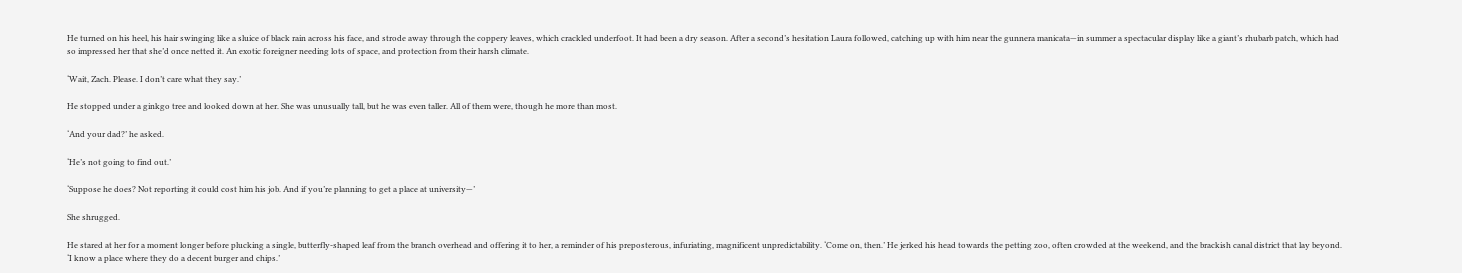He turned on his heel, his hair swinging like a sluice of black rain across his face, and strode away through the coppery leaves, which crackled underfoot. It had been a dry season. After a second’s hesitation Laura followed, catching up with him near the gunnera manicata—in summer a spectacular display like a giant’s rhubarb patch, which had so impressed her that she’d once netted it. An exotic foreigner needing lots of space, and protection from their harsh climate.

‘Wait, Zach. Please. I don’t care what they say.’

He stopped under a ginkgo tree and looked down at her. She was unusually tall, but he was even taller. All of them were, though he more than most.

‘And your dad?’ he asked.

‘He’s not going to find out.’

‘Suppose he does? Not reporting it could cost him his job. And if you’re planning to get a place at university—’

She shrugged.

He stared at her for a moment longer before plucking a single, butterfly-shaped leaf from the branch overhead and offering it to her, a reminder of his preposterous, infuriating, magnificent unpredictability. ‘Come on, then.’ He jerked his head towards the petting zoo, often crowded at the weekend, and the brackish canal district that lay beyond. ‘I know a place where they do a decent burger and chips.’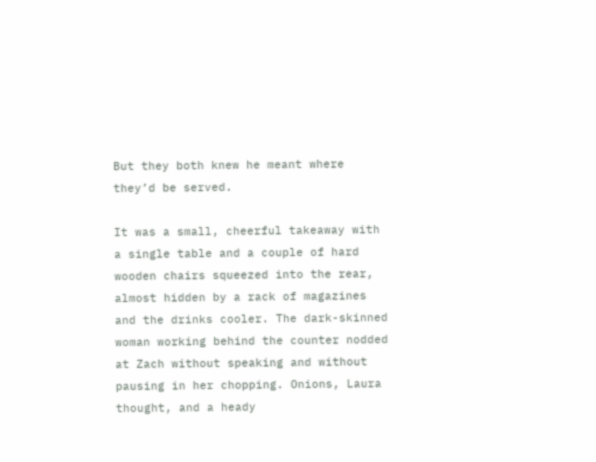But they both knew he meant where they’d be served.

It was a small, cheerful takeaway with a single table and a couple of hard wooden chairs squeezed into the rear, almost hidden by a rack of magazines and the drinks cooler. The dark-skinned woman working behind the counter nodded at Zach without speaking and without pausing in her chopping. Onions, Laura thought, and a heady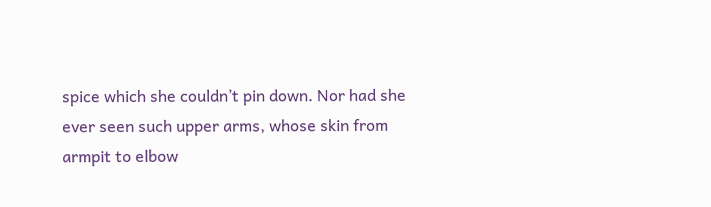spice which she couldn’t pin down. Nor had she ever seen such upper arms, whose skin from armpit to elbow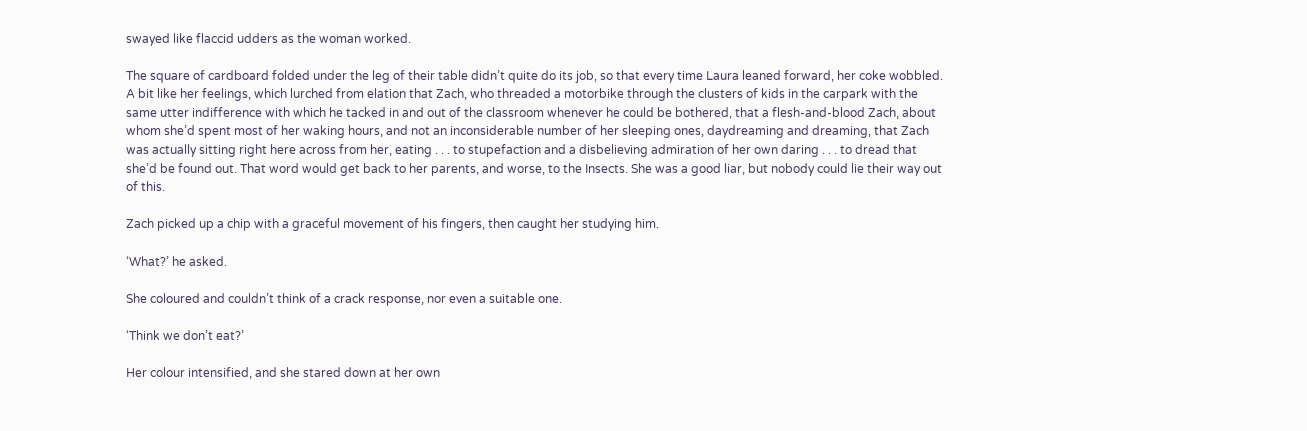swayed like flaccid udders as the woman worked.

The square of cardboard folded under the leg of their table didn’t quite do its job, so that every time Laura leaned forward, her coke wobbled. A bit like her feelings, which lurched from elation that Zach, who threaded a motorbike through the clusters of kids in the carpark with the same utter indifference with which he tacked in and out of the classroom whenever he could be bothered, that a flesh-and-blood Zach, about whom she’d spent most of her waking hours, and not an inconsiderable number of her sleeping ones, daydreaming and dreaming, that Zach was actually sitting right here across from her, eating . . . to stupefaction and a disbelieving admiration of her own daring . . . to dread that she’d be found out. That word would get back to her parents, and worse, to the Insects. She was a good liar, but nobody could lie their way out of this.

Zach picked up a chip with a graceful movement of his fingers, then caught her studying him.

‘What?’ he asked.

She coloured and couldn’t think of a crack response, nor even a suitable one.

‘Think we don’t eat?’

Her colour intensified, and she stared down at her own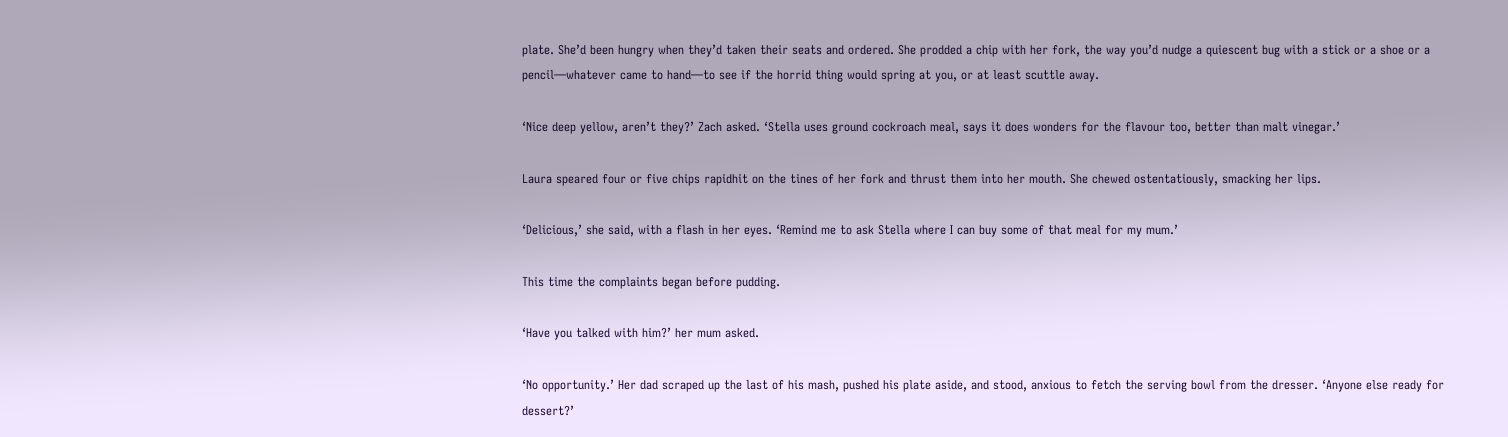plate. She’d been hungry when they’d taken their seats and ordered. She prodded a chip with her fork, the way you’d nudge a quiescent bug with a stick or a shoe or a pencil—whatever came to hand—to see if the horrid thing would spring at you, or at least scuttle away.

‘Nice deep yellow, aren’t they?’ Zach asked. ‘Stella uses ground cockroach meal, says it does wonders for the flavour too, better than malt vinegar.’

Laura speared four or five chips rapidhit on the tines of her fork and thrust them into her mouth. She chewed ostentatiously, smacking her lips.

‘Delicious,’ she said, with a flash in her eyes. ‘Remind me to ask Stella where I can buy some of that meal for my mum.’

This time the complaints began before pudding.

‘Have you talked with him?’ her mum asked.

‘No opportunity.’ Her dad scraped up the last of his mash, pushed his plate aside, and stood, anxious to fetch the serving bowl from the dresser. ‘Anyone else ready for dessert?’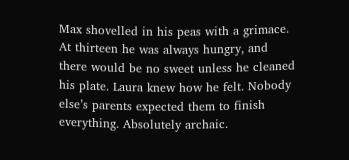Max shovelled in his peas with a grimace. At thirteen he was always hungry, and there would be no sweet unless he cleaned his plate. Laura knew how he felt. Nobody else’s parents expected them to finish everything. Absolutely archaic.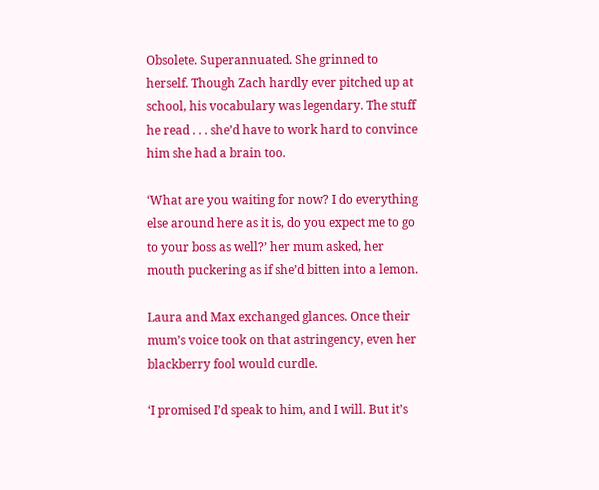Obsolete. Superannuated. She grinned to herself. Though Zach hardly ever pitched up at school, his vocabulary was legendary. The stuff he read . . . she’d have to work hard to convince him she had a brain too.

‘What are you waiting for now? I do everything else around here as it is, do you expect me to go to your boss as well?’ her mum asked, her mouth puckering as if she’d bitten into a lemon.

Laura and Max exchanged glances. Once their mum’s voice took on that astringency, even her blackberry fool would curdle.

‘I promised I’d speak to him, and I will. But it’s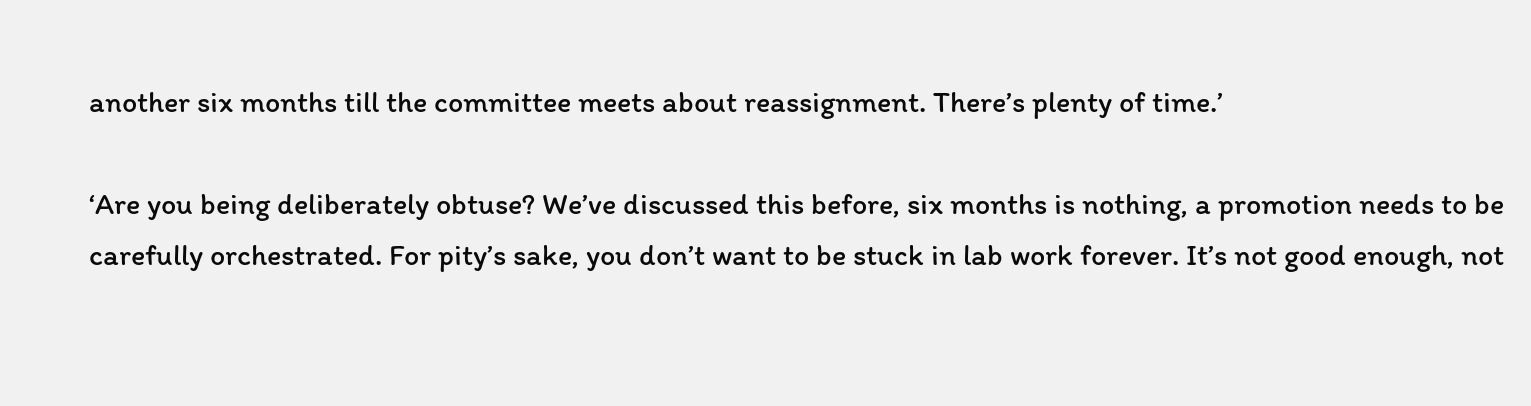another six months till the committee meets about reassignment. There’s plenty of time.’

‘Are you being deliberately obtuse? We’ve discussed this before, six months is nothing, a promotion needs to be carefully orchestrated. For pity’s sake, you don’t want to be stuck in lab work forever. It’s not good enough, not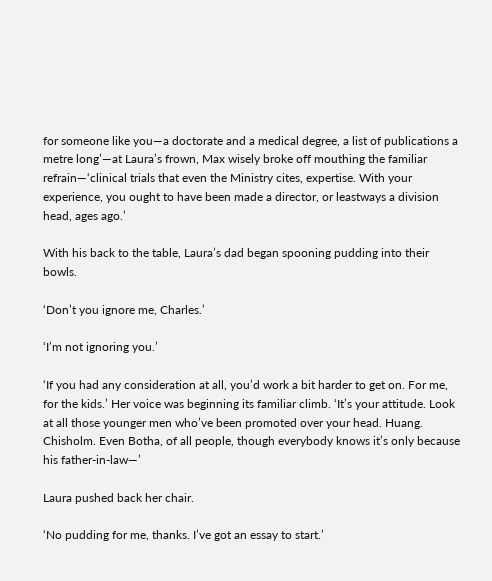for someone like you—a doctorate and a medical degree, a list of publications a metre long’—at Laura’s frown, Max wisely broke off mouthing the familiar refrain—‘clinical trials that even the Ministry cites, expertise. With your experience, you ought to have been made a director, or leastways a division head, ages ago.’

With his back to the table, Laura’s dad began spooning pudding into their bowls.

‘Don’t you ignore me, Charles.’

‘I’m not ignoring you.’

‘If you had any consideration at all, you’d work a bit harder to get on. For me, for the kids.’ Her voice was beginning its familiar climb. ‘It’s your attitude. Look at all those younger men who’ve been promoted over your head. Huang. Chisholm. Even Botha, of all people, though everybody knows it’s only because his father-in-law—’

Laura pushed back her chair.

‘No pudding for me, thanks. I’ve got an essay to start.’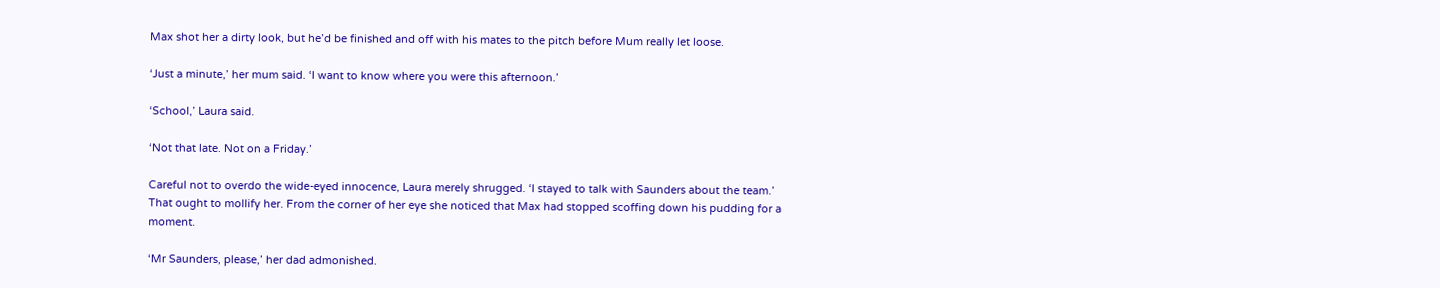Max shot her a dirty look, but he’d be finished and off with his mates to the pitch before Mum really let loose.

‘Just a minute,’ her mum said. ‘I want to know where you were this afternoon.’

‘School,’ Laura said.

‘Not that late. Not on a Friday.’

Careful not to overdo the wide-eyed innocence, Laura merely shrugged. ‘I stayed to talk with Saunders about the team.’ That ought to mollify her. From the corner of her eye she noticed that Max had stopped scoffing down his pudding for a moment.

‘Mr Saunders, please,’ her dad admonished.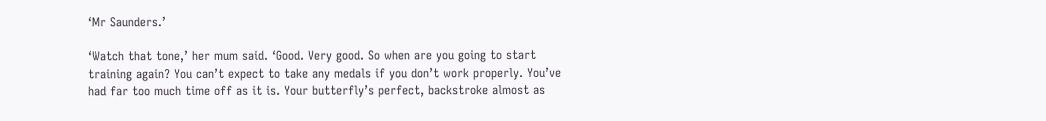‘Mr Saunders.’

‘Watch that tone,’ her mum said. ‘Good. Very good. So when are you going to start training again? You can’t expect to take any medals if you don’t work properly. You’ve had far too much time off as it is. Your butterfly’s perfect, backstroke almost as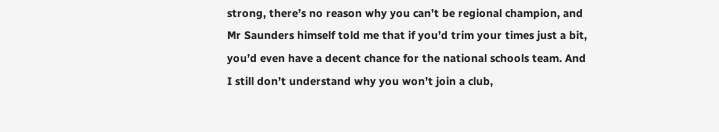strong, there’s no reason why you can’t be regional champion, and Mr Saunders himself told me that if you’d trim your times just a bit, you’d even have a decent chance for the national schools team. And I still don’t understand why you won’t join a club,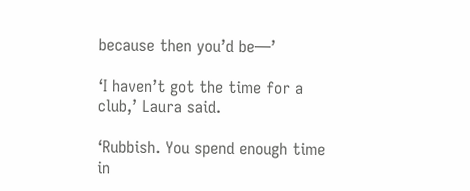because then you’d be—’

‘I haven’t got the time for a club,’ Laura said.

‘Rubbish. You spend enough time in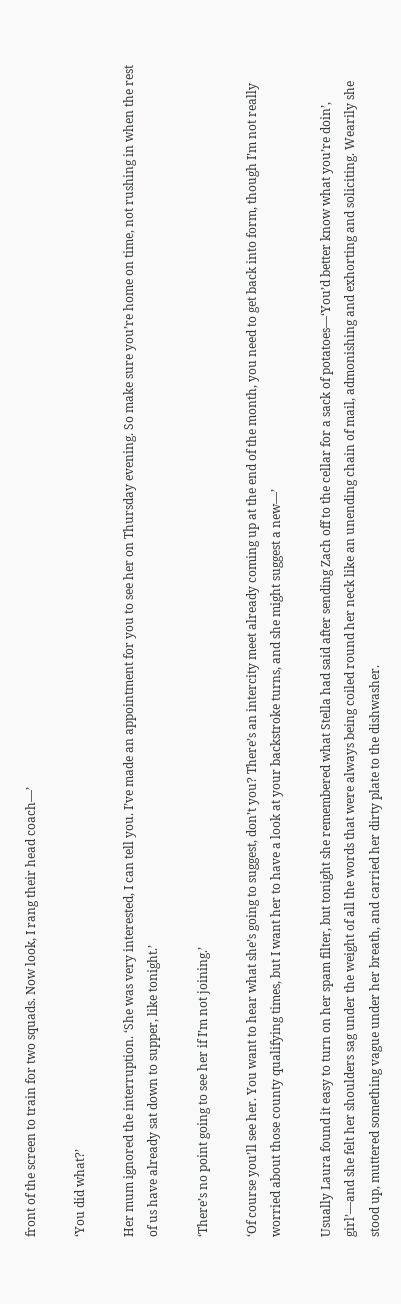front of the screen to train for two squads. Now look, I rang their head coach—’

‘You did what?’

Her mum ignored the interruption. ‘She was very interested, I can tell you. I’ve made an appointment for you to see her on Thursday evening. So make sure you’re home on time, not rushing in when the rest of us have already sat down to supper, like tonight.’

‘There’s no point going to see her if I’m not joining.’

‘Of course you’ll see her. You want to hear what she’s going to suggest, don’t you? There’s an intercity meet already coming up at the end of the month, you need to get back into form, though I’m not really worried about those county qualifying times, but I want her to have a look at your backstroke turns, and she might suggest a new—’

Usually Laura found it easy to turn on her spam filter, but tonight she remembered what Stella had said after sending Zach off to the cellar for a sack of potatoes—‘You’d better know what you’re doin’, girl’—and she felt her shoulders sag under the weight of all the words that were always being coiled round her neck like an unending chain of mail, admonishing and exhorting and soliciting. Wearily she stood up, muttered something vague under her breath, and carried her dirty plate to the dishwasher.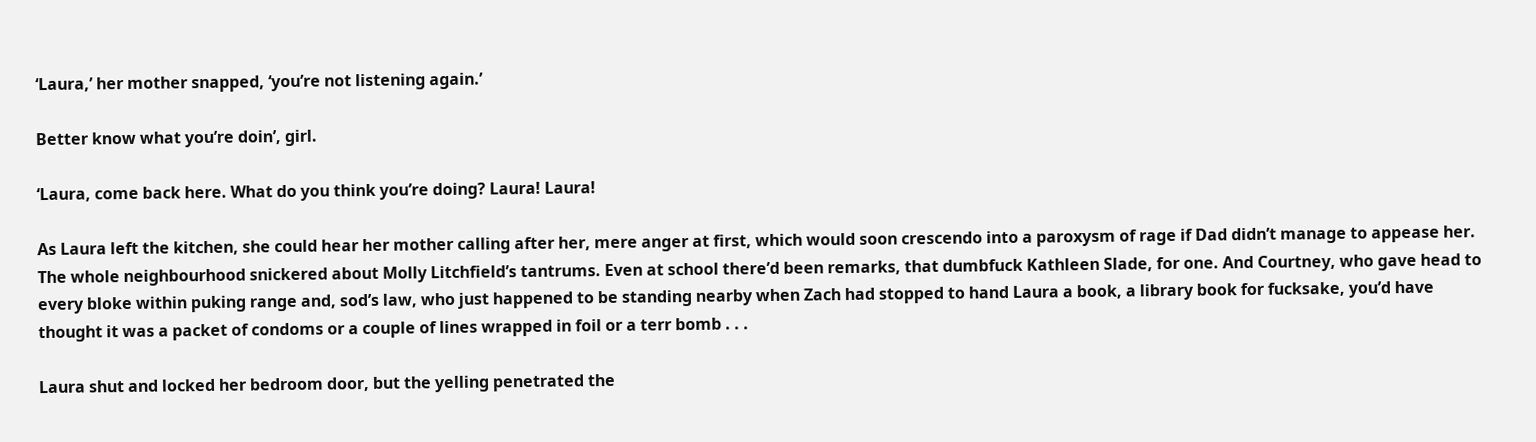‘Laura,’ her mother snapped, ‘you’re not listening again.’

Better know what you’re doin’, girl.

‘Laura, come back here. What do you think you’re doing? Laura! Laura!

As Laura left the kitchen, she could hear her mother calling after her, mere anger at first, which would soon crescendo into a paroxysm of rage if Dad didn’t manage to appease her. The whole neighbourhood snickered about Molly Litchfield’s tantrums. Even at school there’d been remarks, that dumbfuck Kathleen Slade, for one. And Courtney, who gave head to every bloke within puking range and, sod’s law, who just happened to be standing nearby when Zach had stopped to hand Laura a book, a library book for fucksake, you’d have thought it was a packet of condoms or a couple of lines wrapped in foil or a terr bomb . . .

Laura shut and locked her bedroom door, but the yelling penetrated the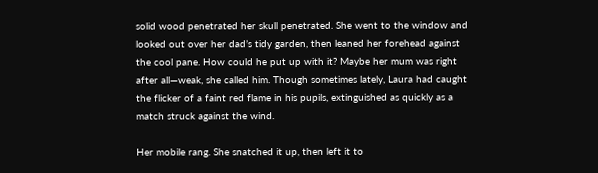solid wood penetrated her skull penetrated. She went to the window and looked out over her dad’s tidy garden, then leaned her forehead against the cool pane. How could he put up with it? Maybe her mum was right after all—weak, she called him. Though sometimes lately, Laura had caught the flicker of a faint red flame in his pupils, extinguished as quickly as a match struck against the wind.

Her mobile rang. She snatched it up, then left it to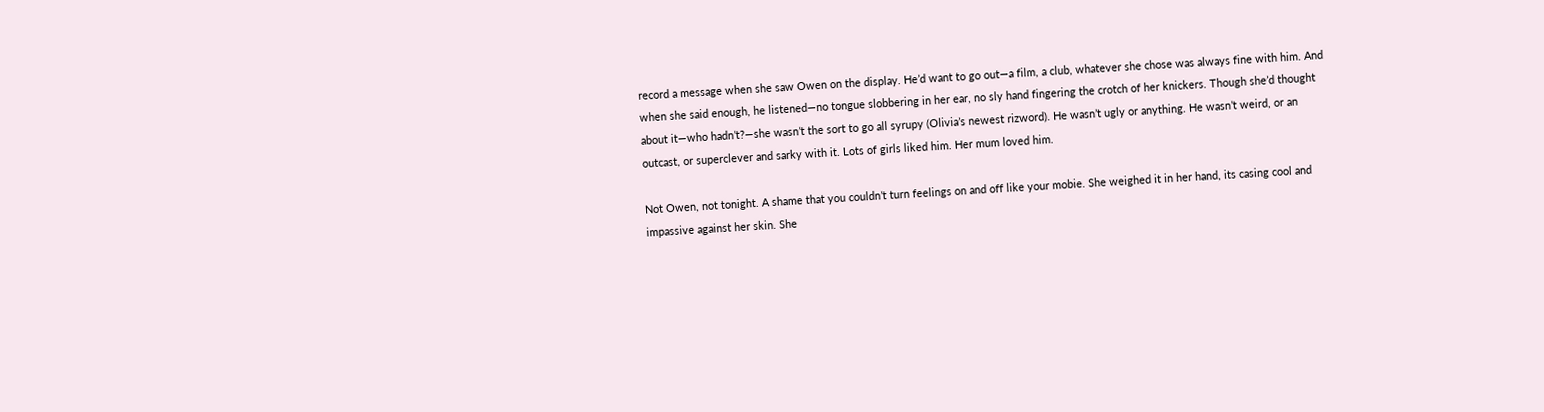record a message when she saw Owen on the display. He’d want to go out—a film, a club, whatever she chose was always fine with him. And when she said enough, he listened—no tongue slobbering in her ear, no sly hand fingering the crotch of her knickers. Though she’d thought about it—who hadn’t?—she wasn’t the sort to go all syrupy (Olivia’s newest rizword). He wasn’t ugly or anything. He wasn’t weird, or an outcast, or superclever and sarky with it. Lots of girls liked him. Her mum loved him.

Not Owen, not tonight. A shame that you couldn’t turn feelings on and off like your mobie. She weighed it in her hand, its casing cool and impassive against her skin. She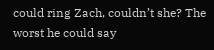could ring Zach, couldn’t she? The worst he could say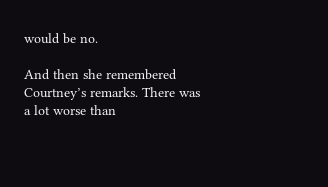would be no.

And then she remembered Courtney’s remarks. There was a lot worse than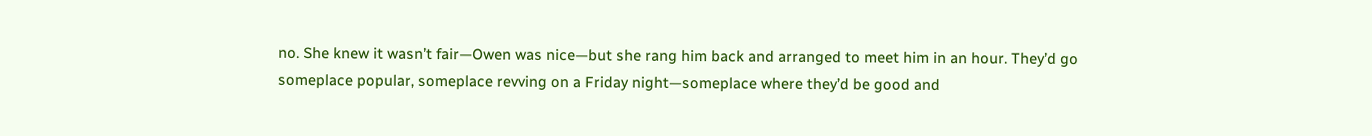no. She knew it wasn’t fair—Owen was nice—but she rang him back and arranged to meet him in an hour. They’d go someplace popular, someplace revving on a Friday night—someplace where they’d be good and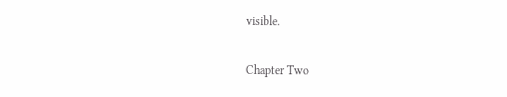visible.

Chapter Two